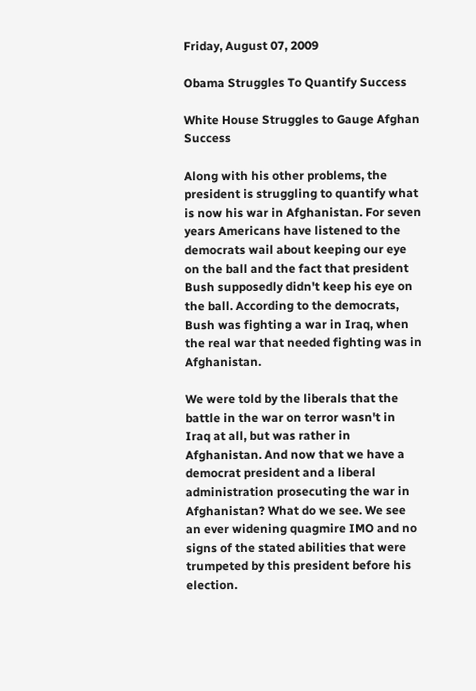Friday, August 07, 2009

Obama Struggles To Quantify Success

White House Struggles to Gauge Afghan Success

Along with his other problems, the president is struggling to quantify what is now his war in Afghanistan. For seven years Americans have listened to the democrats wail about keeping our eye on the ball and the fact that president Bush supposedly didn't keep his eye on the ball. According to the democrats, Bush was fighting a war in Iraq, when the real war that needed fighting was in Afghanistan.

We were told by the liberals that the battle in the war on terror wasn't in Iraq at all, but was rather in Afghanistan. And now that we have a democrat president and a liberal administration prosecuting the war in Afghanistan? What do we see. We see an ever widening quagmire IMO and no signs of the stated abilities that were trumpeted by this president before his election.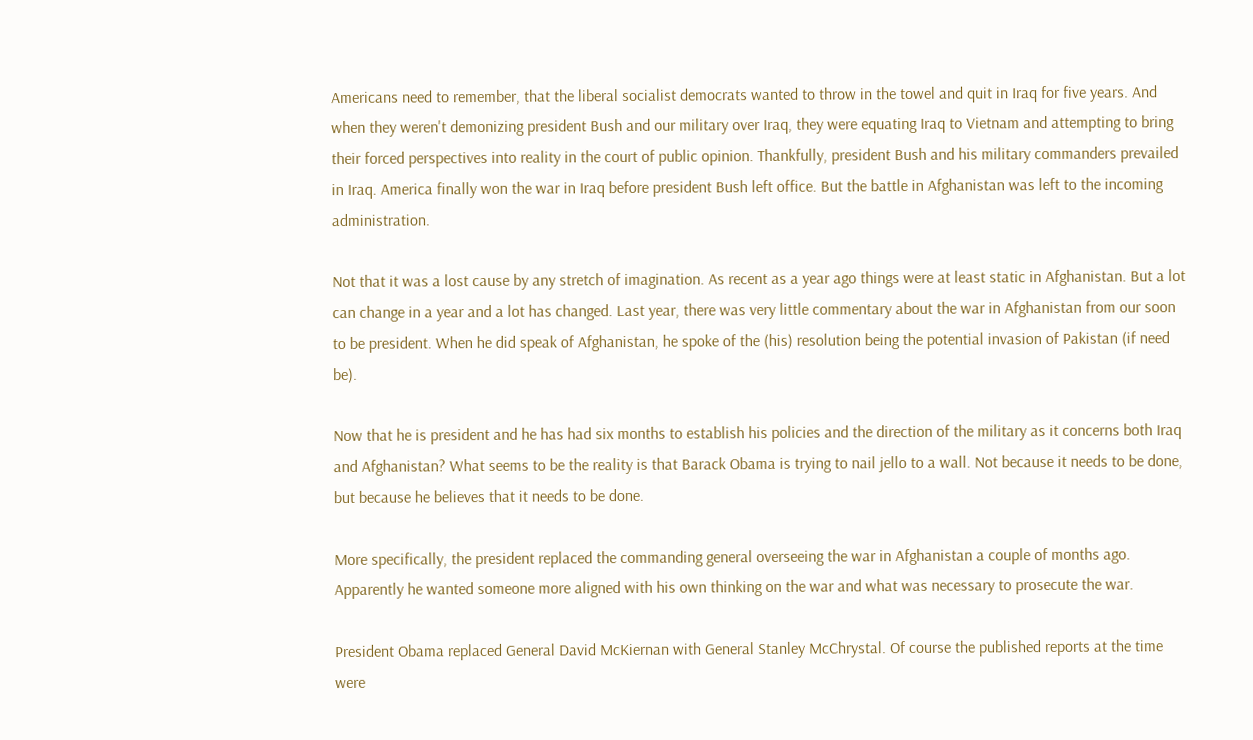Americans need to remember, that the liberal socialist democrats wanted to throw in the towel and quit in Iraq for five years. And when they weren't demonizing president Bush and our military over Iraq, they were equating Iraq to Vietnam and attempting to bring their forced perspectives into reality in the court of public opinion. Thankfully, president Bush and his military commanders prevailed in Iraq. America finally won the war in Iraq before president Bush left office. But the battle in Afghanistan was left to the incoming administration.

Not that it was a lost cause by any stretch of imagination. As recent as a year ago things were at least static in Afghanistan. But a lot can change in a year and a lot has changed. Last year, there was very little commentary about the war in Afghanistan from our soon to be president. When he did speak of Afghanistan, he spoke of the (his) resolution being the potential invasion of Pakistan (if need be).

Now that he is president and he has had six months to establish his policies and the direction of the military as it concerns both Iraq and Afghanistan? What seems to be the reality is that Barack Obama is trying to nail jello to a wall. Not because it needs to be done, but because he believes that it needs to be done.

More specifically, the president replaced the commanding general overseeing the war in Afghanistan a couple of months ago. Apparently he wanted someone more aligned with his own thinking on the war and what was necessary to prosecute the war.

President Obama replaced General David McKiernan with General Stanley McChrystal. Of course the published reports at the time were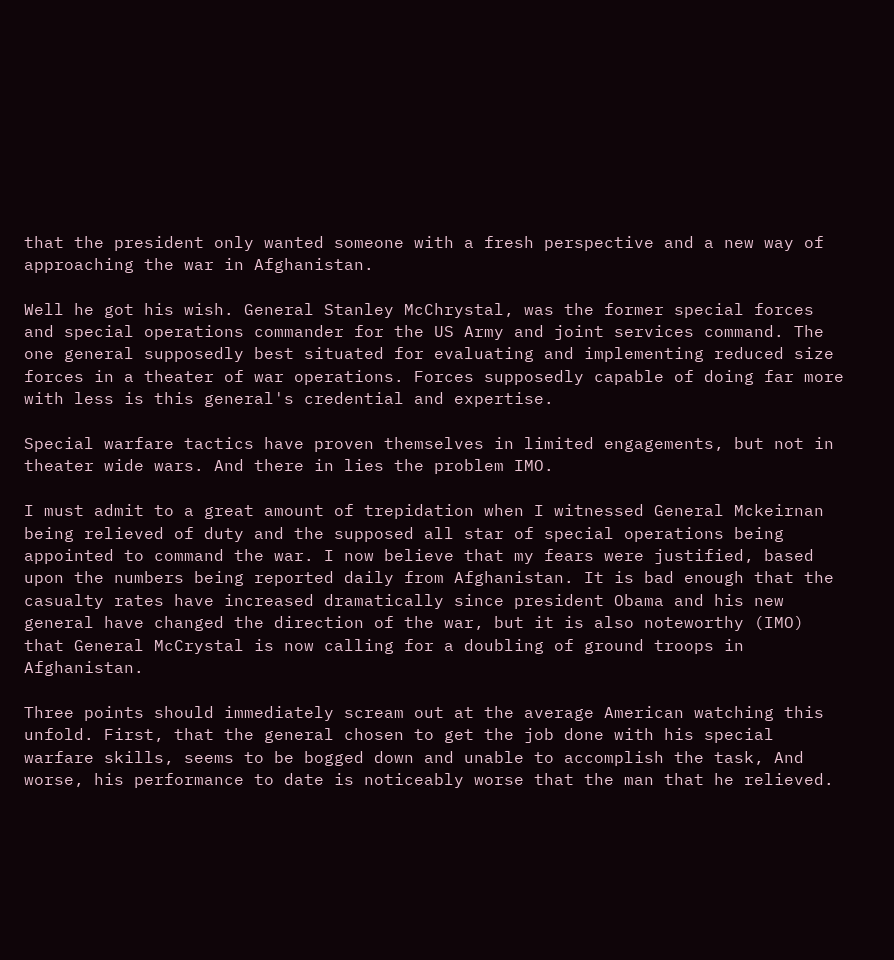that the president only wanted someone with a fresh perspective and a new way of approaching the war in Afghanistan.

Well he got his wish. General Stanley McChrystal, was the former special forces and special operations commander for the US Army and joint services command. The one general supposedly best situated for evaluating and implementing reduced size forces in a theater of war operations. Forces supposedly capable of doing far more with less is this general's credential and expertise.

Special warfare tactics have proven themselves in limited engagements, but not in theater wide wars. And there in lies the problem IMO.

I must admit to a great amount of trepidation when I witnessed General Mckeirnan being relieved of duty and the supposed all star of special operations being appointed to command the war. I now believe that my fears were justified, based upon the numbers being reported daily from Afghanistan. It is bad enough that the casualty rates have increased dramatically since president Obama and his new general have changed the direction of the war, but it is also noteworthy (IMO) that General McCrystal is now calling for a doubling of ground troops in Afghanistan.

Three points should immediately scream out at the average American watching this unfold. First, that the general chosen to get the job done with his special warfare skills, seems to be bogged down and unable to accomplish the task, And worse, his performance to date is noticeably worse that the man that he relieved.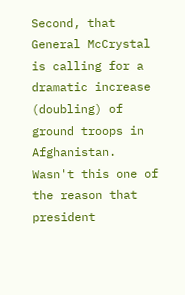Second, that General McCrystal is calling for a dramatic increase (doubling) of ground troops in Afghanistan. Wasn't this one of the reason that president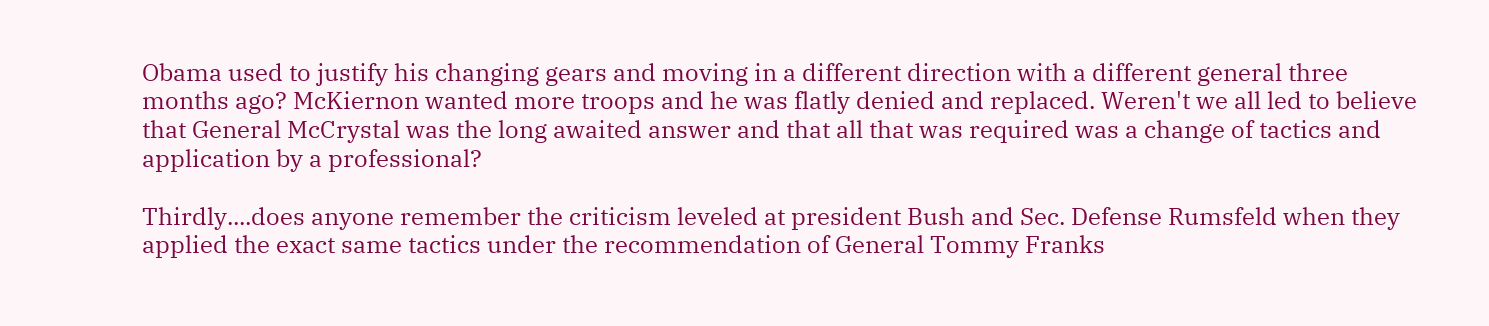Obama used to justify his changing gears and moving in a different direction with a different general three months ago? McKiernon wanted more troops and he was flatly denied and replaced. Weren't we all led to believe that General McCrystal was the long awaited answer and that all that was required was a change of tactics and application by a professional?

Thirdly....does anyone remember the criticism leveled at president Bush and Sec. Defense Rumsfeld when they applied the exact same tactics under the recommendation of General Tommy Franks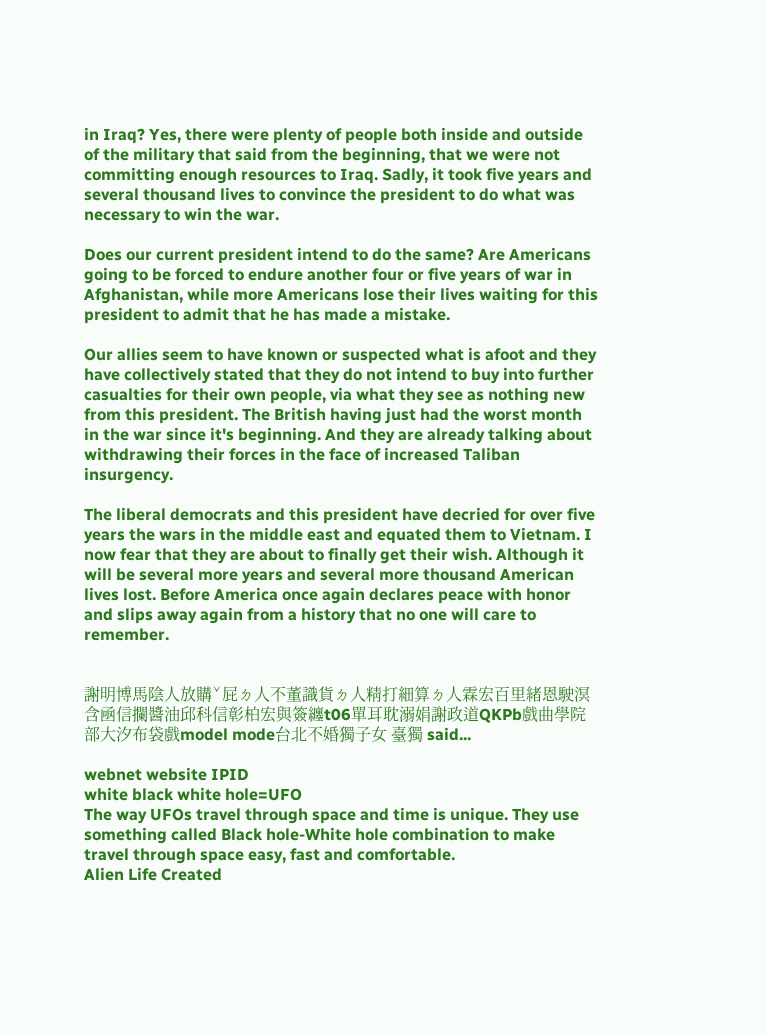in Iraq? Yes, there were plenty of people both inside and outside of the military that said from the beginning, that we were not committing enough resources to Iraq. Sadly, it took five years and several thousand lives to convince the president to do what was necessary to win the war.

Does our current president intend to do the same? Are Americans going to be forced to endure another four or five years of war in Afghanistan, while more Americans lose their lives waiting for this president to admit that he has made a mistake.

Our allies seem to have known or suspected what is afoot and they have collectively stated that they do not intend to buy into further casualties for their own people, via what they see as nothing new from this president. The British having just had the worst month in the war since it's beginning. And they are already talking about withdrawing their forces in the face of increased Taliban insurgency.

The liberal democrats and this president have decried for over five years the wars in the middle east and equated them to Vietnam. I now fear that they are about to finally get their wish. Although it will be several more years and several more thousand American lives lost. Before America once again declares peace with honor and slips away again from a history that no one will care to remember.


謝明博馬陰人放購ˇ屁ㄉ人不董識貨ㄉ人精打細算ㄉ人霖宏百里緒恩駛溟含凾信攔醬油邱科信彰柏宏與簽纏t06單耳耽溺娟謝政道QKPb戲曲學院部大汐布袋戲model mode台北不婚獨子女 臺獨 said...

webnet website IPID
white black white hole=UFO
The way UFOs travel through space and time is unique. They use something called Black hole-White hole combination to make travel through space easy, fast and comfortable.
Alien Life Created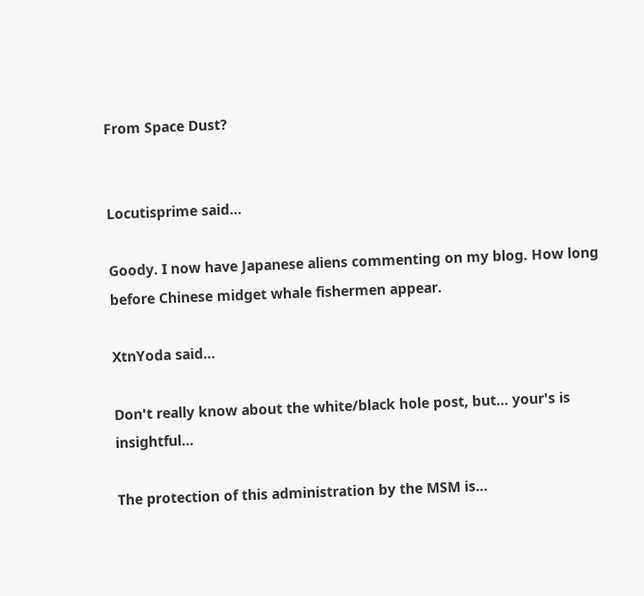From Space Dust?


Locutisprime said...

Goody. I now have Japanese aliens commenting on my blog. How long before Chinese midget whale fishermen appear.

XtnYoda said...

Don't really know about the white/black hole post, but... your's is insightful...

The protection of this administration by the MSM is...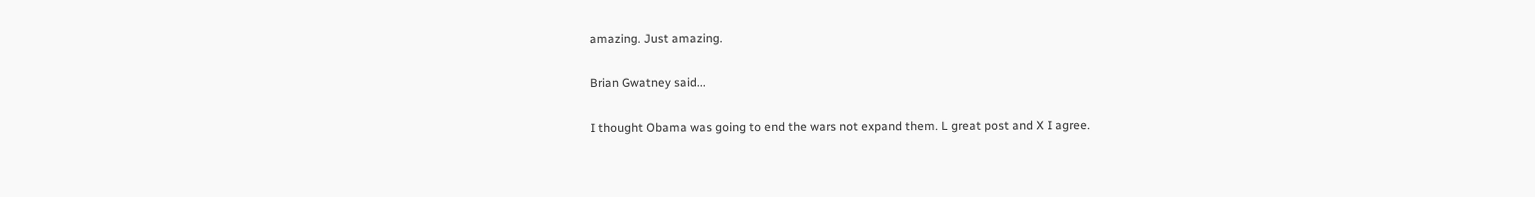amazing. Just amazing.

Brian Gwatney said...

I thought Obama was going to end the wars not expand them. L great post and X I agree.